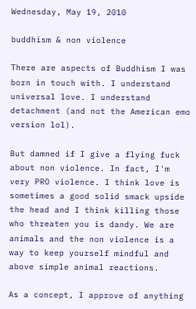Wednesday, May 19, 2010

buddhism & non violence

There are aspects of Buddhism I was born in touch with. I understand universal love. I understand detachment (and not the American emo version lol).

But damned if I give a flying fuck about non violence. In fact, I'm very PRO violence. I think love is sometimes a good solid smack upside the head and I think killing those who threaten you is dandy. We are animals and the non violence is a way to keep yourself mindful and above simple animal reactions.

As a concept, I approve of anything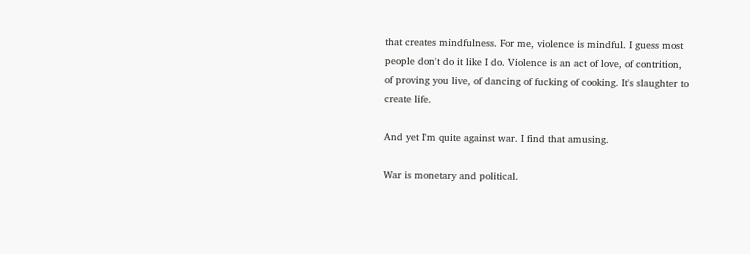that creates mindfulness. For me, violence is mindful. I guess most people don't do it like I do. Violence is an act of love, of contrition, of proving you live, of dancing of fucking of cooking. It's slaughter to create life.

And yet I'm quite against war. I find that amusing.

War is monetary and political.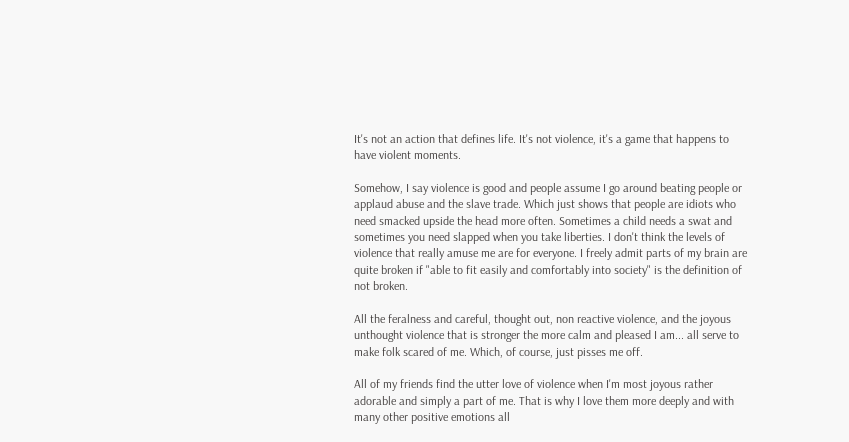It's not an action that defines life. It's not violence, it's a game that happens to have violent moments.

Somehow, I say violence is good and people assume I go around beating people or applaud abuse and the slave trade. Which just shows that people are idiots who need smacked upside the head more often. Sometimes a child needs a swat and sometimes you need slapped when you take liberties. I don't think the levels of violence that really amuse me are for everyone. I freely admit parts of my brain are quite broken if "able to fit easily and comfortably into society" is the definition of not broken.

All the feralness and careful, thought out, non reactive violence, and the joyous unthought violence that is stronger the more calm and pleased I am... all serve to make folk scared of me. Which, of course, just pisses me off.

All of my friends find the utter love of violence when I'm most joyous rather adorable and simply a part of me. That is why I love them more deeply and with many other positive emotions all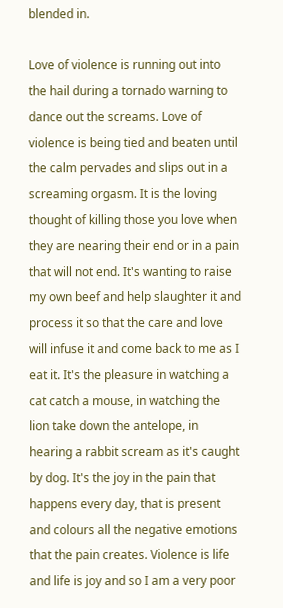blended in.

Love of violence is running out into the hail during a tornado warning to dance out the screams. Love of violence is being tied and beaten until the calm pervades and slips out in a screaming orgasm. It is the loving thought of killing those you love when they are nearing their end or in a pain that will not end. It's wanting to raise my own beef and help slaughter it and process it so that the care and love will infuse it and come back to me as I eat it. It's the pleasure in watching a cat catch a mouse, in watching the lion take down the antelope, in hearing a rabbit scream as it's caught by dog. It's the joy in the pain that happens every day, that is present and colours all the negative emotions that the pain creates. Violence is life and life is joy and so I am a very poor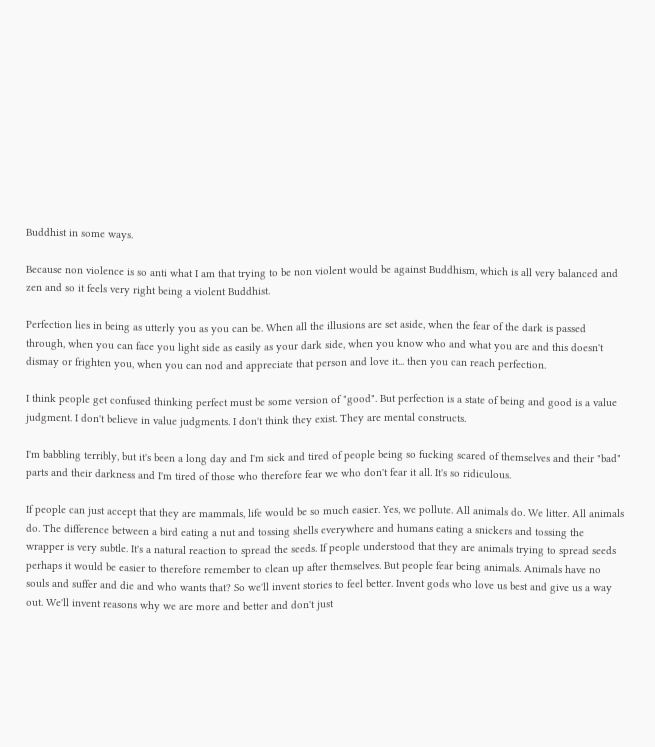Buddhist in some ways.

Because non violence is so anti what I am that trying to be non violent would be against Buddhism, which is all very balanced and zen and so it feels very right being a violent Buddhist.

Perfection lies in being as utterly you as you can be. When all the illusions are set aside, when the fear of the dark is passed through, when you can face you light side as easily as your dark side, when you know who and what you are and this doesn't dismay or frighten you, when you can nod and appreciate that person and love it... then you can reach perfection.

I think people get confused thinking perfect must be some version of "good". But perfection is a state of being and good is a value judgment. I don't believe in value judgments. I don't think they exist. They are mental constructs.

I'm babbling terribly, but it's been a long day and I'm sick and tired of people being so fucking scared of themselves and their "bad" parts and their darkness and I'm tired of those who therefore fear we who don't fear it all. It's so ridiculous.

If people can just accept that they are mammals, life would be so much easier. Yes, we pollute. All animals do. We litter. All animals do. The difference between a bird eating a nut and tossing shells everywhere and humans eating a snickers and tossing the wrapper is very subtle. It's a natural reaction to spread the seeds. If people understood that they are animals trying to spread seeds perhaps it would be easier to therefore remember to clean up after themselves. But people fear being animals. Animals have no souls and suffer and die and who wants that? So we'll invent stories to feel better. Invent gods who love us best and give us a way out. We'll invent reasons why we are more and better and don't just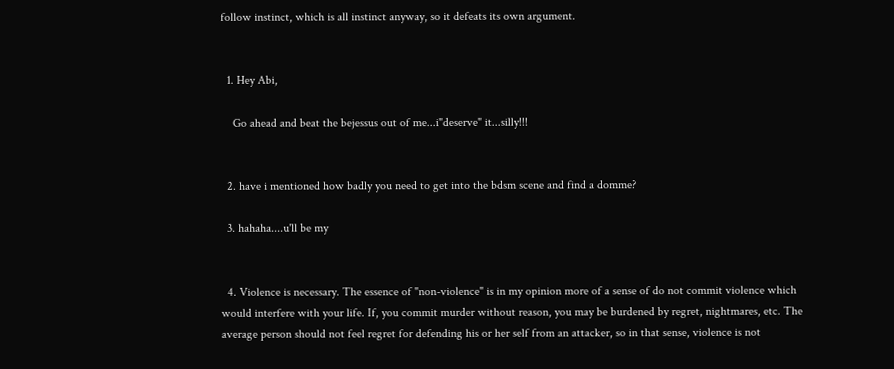follow instinct, which is all instinct anyway, so it defeats its own argument.


  1. Hey Abi,

    Go ahead and beat the bejessus out of me...i"deserve" it...silly!!!


  2. have i mentioned how badly you need to get into the bdsm scene and find a domme?

  3. hahaha....u'll be my


  4. Violence is necessary. The essence of "non-violence" is in my opinion more of a sense of do not commit violence which would interfere with your life. If, you commit murder without reason, you may be burdened by regret, nightmares, etc. The average person should not feel regret for defending his or her self from an attacker, so in that sense, violence is not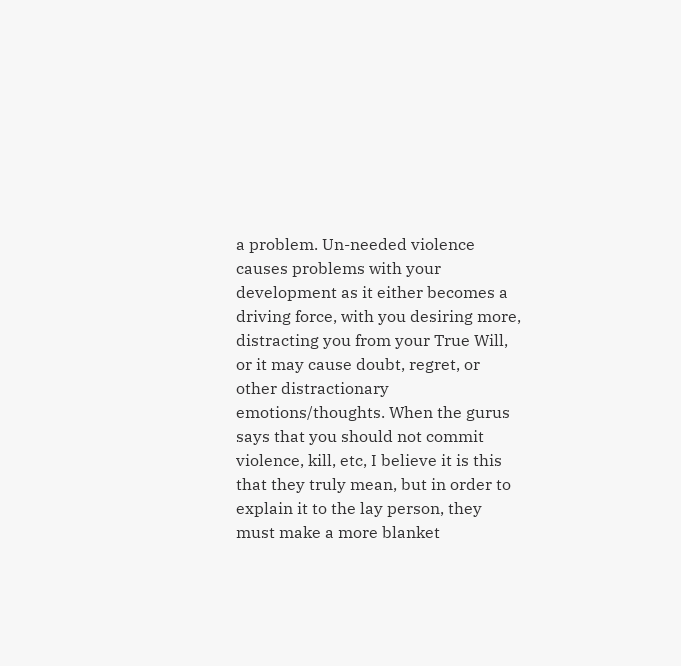a problem. Un-needed violence causes problems with your development as it either becomes a driving force, with you desiring more, distracting you from your True Will, or it may cause doubt, regret, or other distractionary emotions/thoughts. When the gurus says that you should not commit violence, kill, etc, I believe it is this that they truly mean, but in order to explain it to the lay person, they must make a more blanket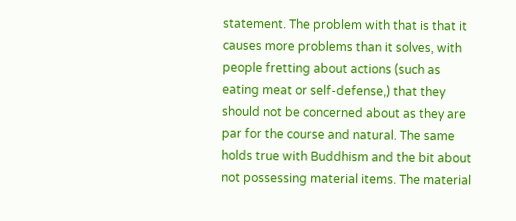statement. The problem with that is that it causes more problems than it solves, with people fretting about actions (such as eating meat or self-defense,) that they should not be concerned about as they are par for the course and natural. The same holds true with Buddhism and the bit about not possessing material items. The material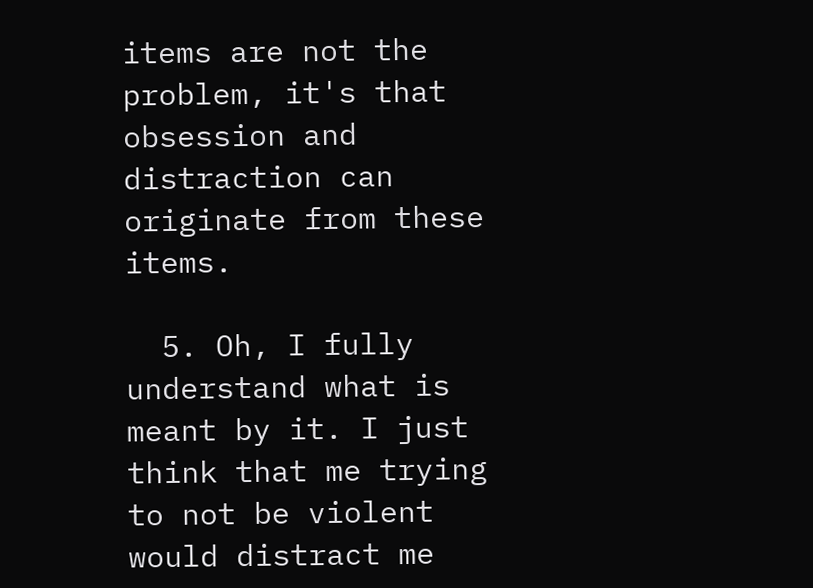items are not the problem, it's that obsession and distraction can originate from these items.

  5. Oh, I fully understand what is meant by it. I just think that me trying to not be violent would distract me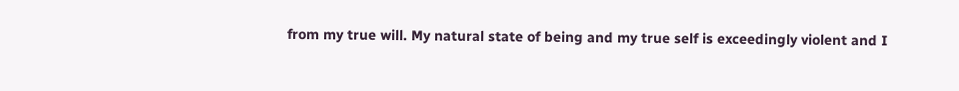from my true will. My natural state of being and my true self is exceedingly violent and I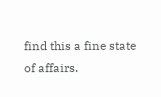find this a fine state of affairs.